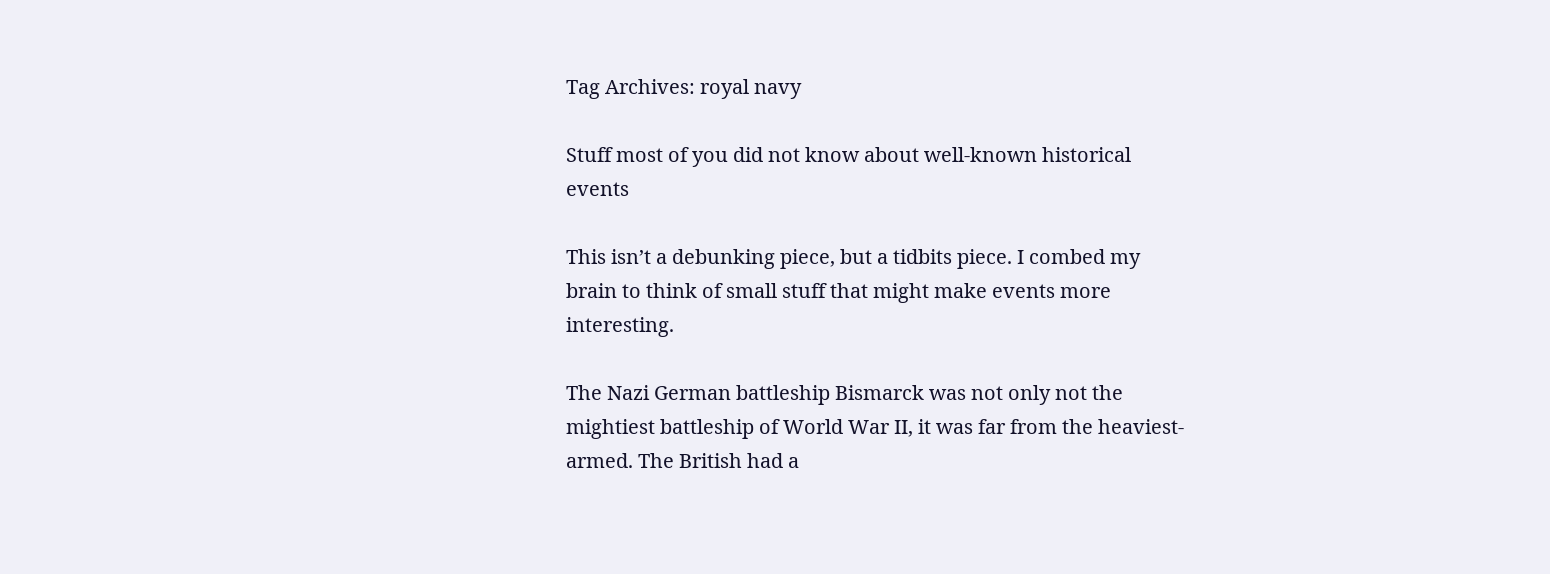Tag Archives: royal navy

Stuff most of you did not know about well-known historical events

This isn’t a debunking piece, but a tidbits piece. I combed my brain to think of small stuff that might make events more interesting.

The Nazi German battleship Bismarck was not only not the mightiest battleship of World War II, it was far from the heaviest-armed. The British had a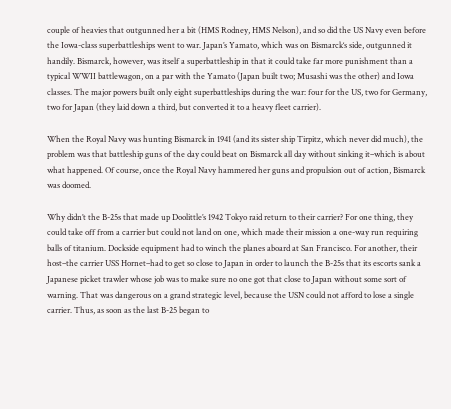couple of heavies that outgunned her a bit (HMS Rodney, HMS Nelson), and so did the US Navy even before the Iowa-class superbattleships went to war. Japan’s Yamato, which was on Bismarck‘s side, outgunned it handily. Bismarck, however, was itself a superbattleship in that it could take far more punishment than a typical WWII battlewagon, on a par with the Yamato (Japan built two; Musashi was the other) and Iowa classes. The major powers built only eight superbattleships during the war: four for the US, two for Germany, two for Japan (they laid down a third, but converted it to a heavy fleet carrier).

When the Royal Navy was hunting Bismarck in 1941 (and its sister ship Tirpitz, which never did much), the problem was that battleship guns of the day could beat on Bismarck all day without sinking it–which is about what happened. Of course, once the Royal Navy hammered her guns and propulsion out of action, Bismarck was doomed.

Why didn’t the B-25s that made up Doolittle’s 1942 Tokyo raid return to their carrier? For one thing, they could take off from a carrier but could not land on one, which made their mission a one-way run requiring balls of titanium. Dockside equipment had to winch the planes aboard at San Francisco. For another, their host–the carrier USS Hornet–had to get so close to Japan in order to launch the B-25s that its escorts sank a Japanese picket trawler whose job was to make sure no one got that close to Japan without some sort of warning. That was dangerous on a grand strategic level, because the USN could not afford to lose a single carrier. Thus, as soon as the last B-25 began to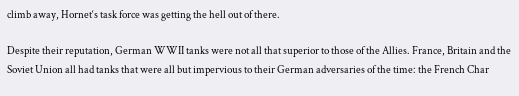climb away, Hornet‘s task force was getting the hell out of there.

Despite their reputation, German WWII tanks were not all that superior to those of the Allies. France, Britain and the Soviet Union all had tanks that were all but impervious to their German adversaries of the time: the French Char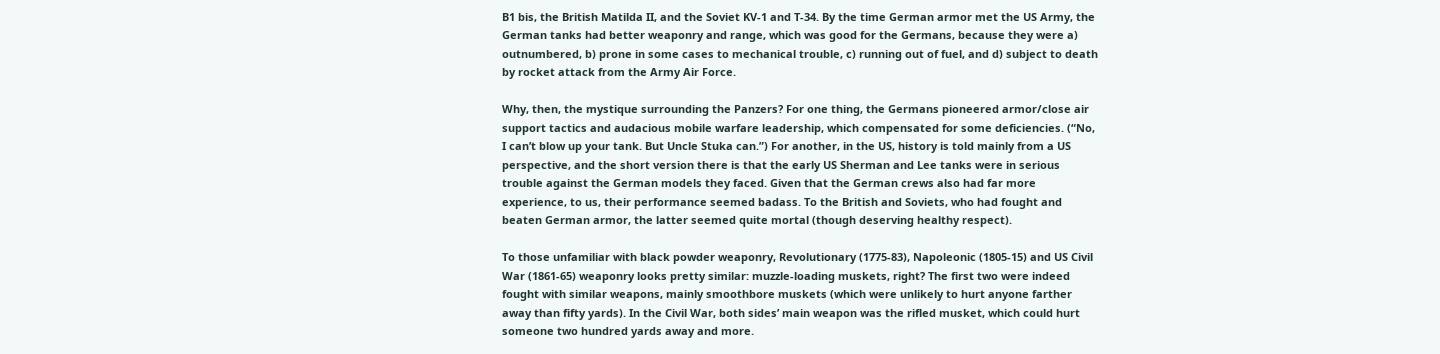B1 bis, the British Matilda II, and the Soviet KV-1 and T-34. By the time German armor met the US Army, the German tanks had better weaponry and range, which was good for the Germans, because they were a) outnumbered, b) prone in some cases to mechanical trouble, c) running out of fuel, and d) subject to death by rocket attack from the Army Air Force.

Why, then, the mystique surrounding the Panzers? For one thing, the Germans pioneered armor/close air support tactics and audacious mobile warfare leadership, which compensated for some deficiencies. (“No, I can’t blow up your tank. But Uncle Stuka can.”) For another, in the US, history is told mainly from a US perspective, and the short version there is that the early US Sherman and Lee tanks were in serious trouble against the German models they faced. Given that the German crews also had far more experience, to us, their performance seemed badass. To the British and Soviets, who had fought and beaten German armor, the latter seemed quite mortal (though deserving healthy respect).

To those unfamiliar with black powder weaponry, Revolutionary (1775-83), Napoleonic (1805-15) and US Civil War (1861-65) weaponry looks pretty similar: muzzle-loading muskets, right? The first two were indeed fought with similar weapons, mainly smoothbore muskets (which were unlikely to hurt anyone farther away than fifty yards). In the Civil War, both sides’ main weapon was the rifled musket, which could hurt someone two hundred yards away and more.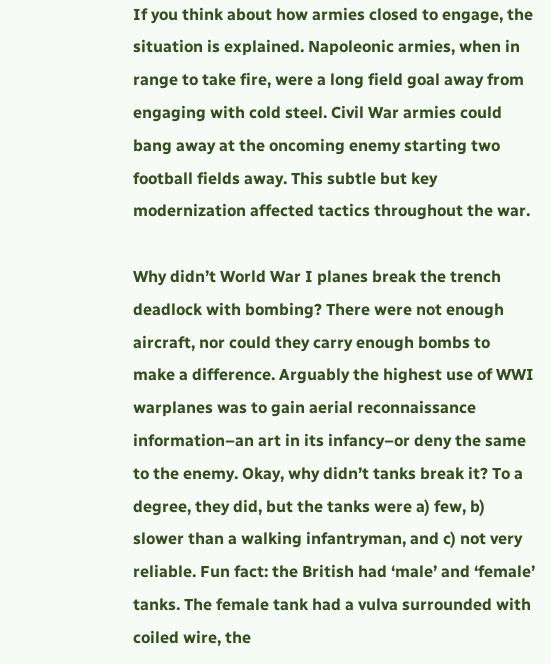If you think about how armies closed to engage, the situation is explained. Napoleonic armies, when in range to take fire, were a long field goal away from engaging with cold steel. Civil War armies could bang away at the oncoming enemy starting two football fields away. This subtle but key modernization affected tactics throughout the war.

Why didn’t World War I planes break the trench deadlock with bombing? There were not enough aircraft, nor could they carry enough bombs to make a difference. Arguably the highest use of WWI warplanes was to gain aerial reconnaissance information–an art in its infancy–or deny the same to the enemy. Okay, why didn’t tanks break it? To a degree, they did, but the tanks were a) few, b) slower than a walking infantryman, and c) not very reliable. Fun fact: the British had ‘male’ and ‘female’ tanks. The female tank had a vulva surrounded with coiled wire, the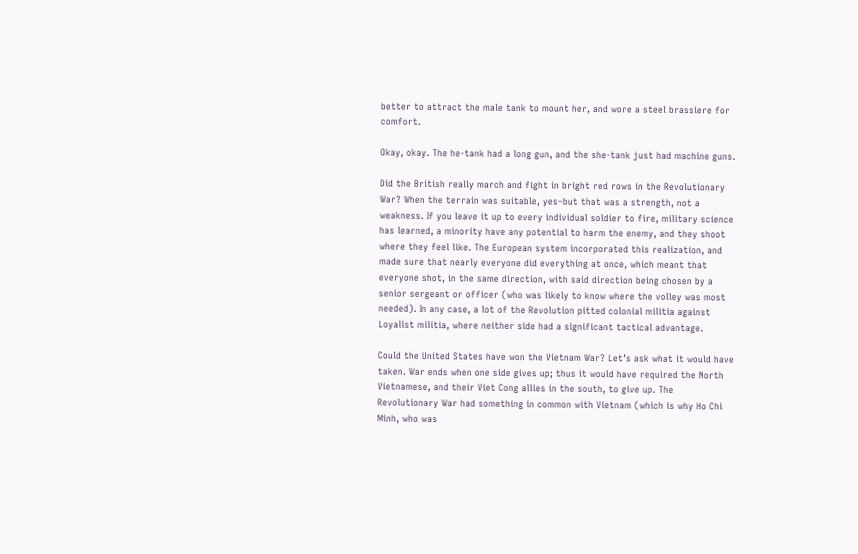better to attract the male tank to mount her, and wore a steel brassiere for comfort.

Okay, okay. The he-tank had a long gun, and the she-tank just had machine guns.

Did the British really march and fight in bright red rows in the Revolutionary War? When the terrain was suitable, yes–but that was a strength, not a weakness. If you leave it up to every individual soldier to fire, military science has learned, a minority have any potential to harm the enemy, and they shoot where they feel like. The European system incorporated this realization, and made sure that nearly everyone did everything at once, which meant that everyone shot, in the same direction, with said direction being chosen by a senior sergeant or officer (who was likely to know where the volley was most needed). In any case, a lot of the Revolution pitted colonial militia against Loyalist militia, where neither side had a significant tactical advantage.

Could the United States have won the Vietnam War? Let’s ask what it would have taken. War ends when one side gives up; thus it would have required the North Vietnamese, and their Viet Cong allies in the south, to give up. The Revolutionary War had something in common with Vietnam (which is why Ho Chi Minh, who was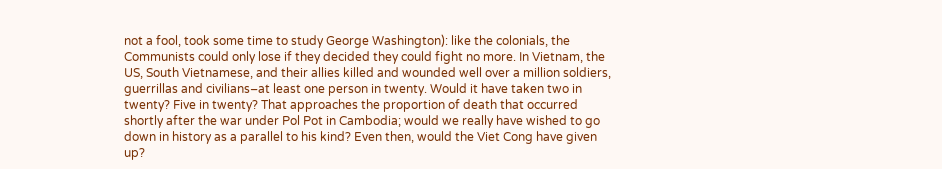not a fool, took some time to study George Washington): like the colonials, the Communists could only lose if they decided they could fight no more. In Vietnam, the US, South Vietnamese, and their allies killed and wounded well over a million soldiers, guerrillas and civilians–at least one person in twenty. Would it have taken two in twenty? Five in twenty? That approaches the proportion of death that occurred shortly after the war under Pol Pot in Cambodia; would we really have wished to go down in history as a parallel to his kind? Even then, would the Viet Cong have given up?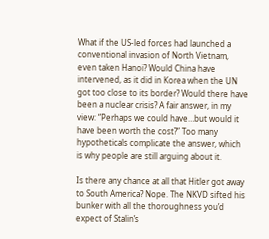What if the US-led forces had launched a conventional invasion of North Vietnam, even taken Hanoi? Would China have intervened, as it did in Korea when the UN got too close to its border? Would there have been a nuclear crisis? A fair answer, in my view: “Perhaps we could have…but would it have been worth the cost?” Too many hypotheticals complicate the answer, which is why people are still arguing about it.

Is there any chance at all that Hitler got away to South America? Nope. The NKVD sifted his bunker with all the thoroughness you’d expect of Stalin’s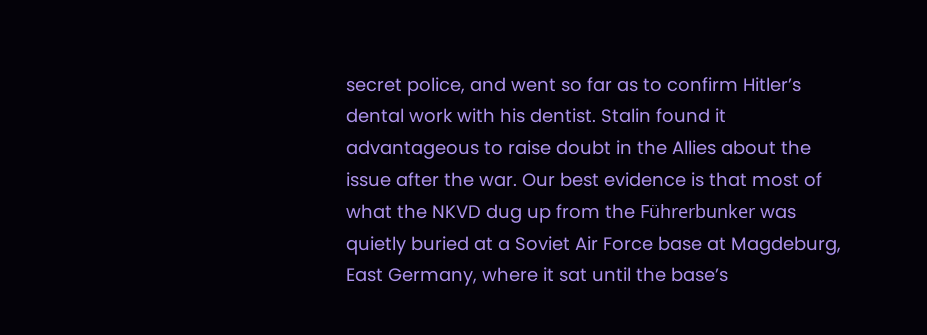secret police, and went so far as to confirm Hitler’s dental work with his dentist. Stalin found it advantageous to raise doubt in the Allies about the issue after the war. Our best evidence is that most of what the NKVD dug up from the Führerbunker was quietly buried at a Soviet Air Force base at Magdeburg, East Germany, where it sat until the base’s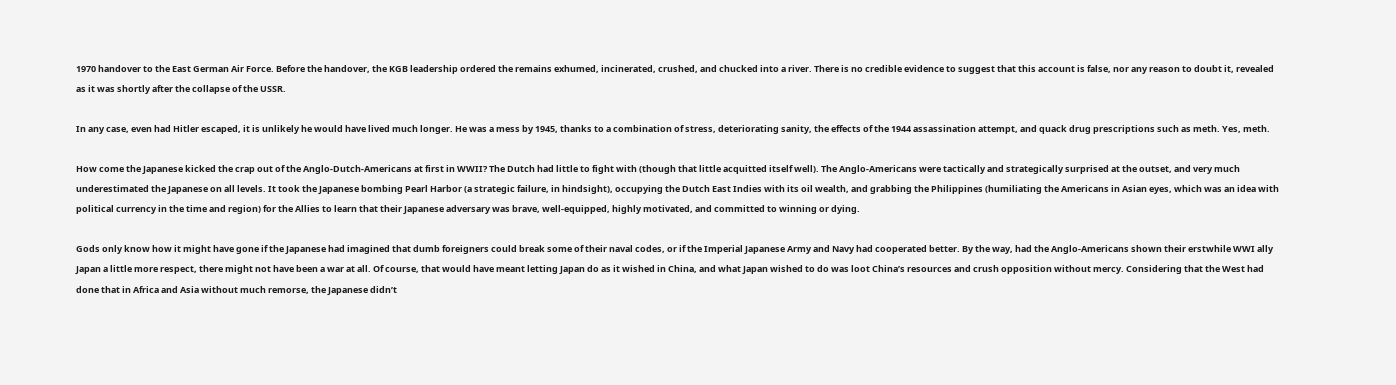1970 handover to the East German Air Force. Before the handover, the KGB leadership ordered the remains exhumed, incinerated, crushed, and chucked into a river. There is no credible evidence to suggest that this account is false, nor any reason to doubt it, revealed as it was shortly after the collapse of the USSR.

In any case, even had Hitler escaped, it is unlikely he would have lived much longer. He was a mess by 1945, thanks to a combination of stress, deteriorating sanity, the effects of the 1944 assassination attempt, and quack drug prescriptions such as meth. Yes, meth.

How come the Japanese kicked the crap out of the Anglo-Dutch-Americans at first in WWII? The Dutch had little to fight with (though that little acquitted itself well). The Anglo-Americans were tactically and strategically surprised at the outset, and very much underestimated the Japanese on all levels. It took the Japanese bombing Pearl Harbor (a strategic failure, in hindsight), occupying the Dutch East Indies with its oil wealth, and grabbing the Philippines (humiliating the Americans in Asian eyes, which was an idea with political currency in the time and region) for the Allies to learn that their Japanese adversary was brave, well-equipped, highly motivated, and committed to winning or dying.

Gods only know how it might have gone if the Japanese had imagined that dumb foreigners could break some of their naval codes, or if the Imperial Japanese Army and Navy had cooperated better. By the way, had the Anglo-Americans shown their erstwhile WWI ally Japan a little more respect, there might not have been a war at all. Of course, that would have meant letting Japan do as it wished in China, and what Japan wished to do was loot China’s resources and crush opposition without mercy. Considering that the West had done that in Africa and Asia without much remorse, the Japanese didn’t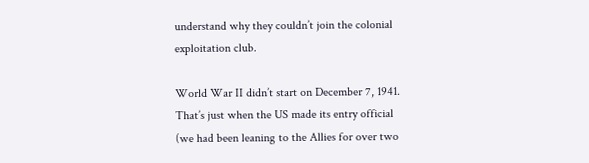understand why they couldn’t join the colonial exploitation club.

World War II didn’t start on December 7, 1941. That’s just when the US made its entry official (we had been leaning to the Allies for over two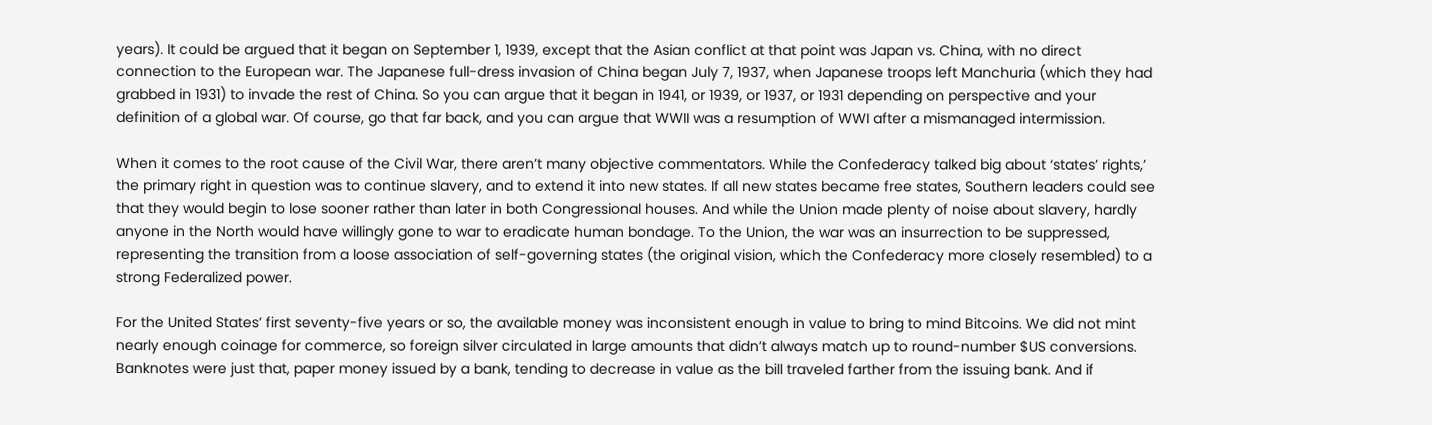years). It could be argued that it began on September 1, 1939, except that the Asian conflict at that point was Japan vs. China, with no direct connection to the European war. The Japanese full-dress invasion of China began July 7, 1937, when Japanese troops left Manchuria (which they had grabbed in 1931) to invade the rest of China. So you can argue that it began in 1941, or 1939, or 1937, or 1931 depending on perspective and your definition of a global war. Of course, go that far back, and you can argue that WWII was a resumption of WWI after a mismanaged intermission.

When it comes to the root cause of the Civil War, there aren’t many objective commentators. While the Confederacy talked big about ‘states’ rights,’ the primary right in question was to continue slavery, and to extend it into new states. If all new states became free states, Southern leaders could see that they would begin to lose sooner rather than later in both Congressional houses. And while the Union made plenty of noise about slavery, hardly anyone in the North would have willingly gone to war to eradicate human bondage. To the Union, the war was an insurrection to be suppressed, representing the transition from a loose association of self-governing states (the original vision, which the Confederacy more closely resembled) to a strong Federalized power.

For the United States’ first seventy-five years or so, the available money was inconsistent enough in value to bring to mind Bitcoins. We did not mint nearly enough coinage for commerce, so foreign silver circulated in large amounts that didn’t always match up to round-number $US conversions. Banknotes were just that, paper money issued by a bank, tending to decrease in value as the bill traveled farther from the issuing bank. And if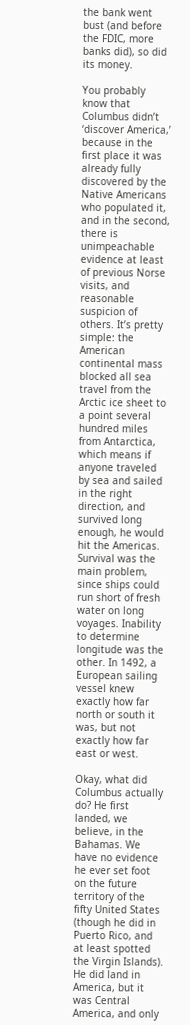the bank went bust (and before the FDIC, more banks did), so did its money.

You probably know that Columbus didn’t ‘discover America,’ because in the first place it was already fully discovered by the Native Americans who populated it, and in the second, there is unimpeachable evidence at least of previous Norse visits, and reasonable suspicion of others. It’s pretty simple: the American continental mass blocked all sea travel from the Arctic ice sheet to a point several hundred miles from Antarctica, which means if anyone traveled by sea and sailed in the right direction, and survived long enough, he would hit the Americas. Survival was the main problem, since ships could run short of fresh water on long voyages. Inability to determine longitude was the other. In 1492, a European sailing vessel knew exactly how far north or south it was, but not exactly how far east or west.

Okay, what did Columbus actually do? He first landed, we believe, in the Bahamas. We have no evidence he ever set foot on the future territory of the fifty United States (though he did in Puerto Rico, and at least spotted the Virgin Islands). He did land in America, but it was Central America, and only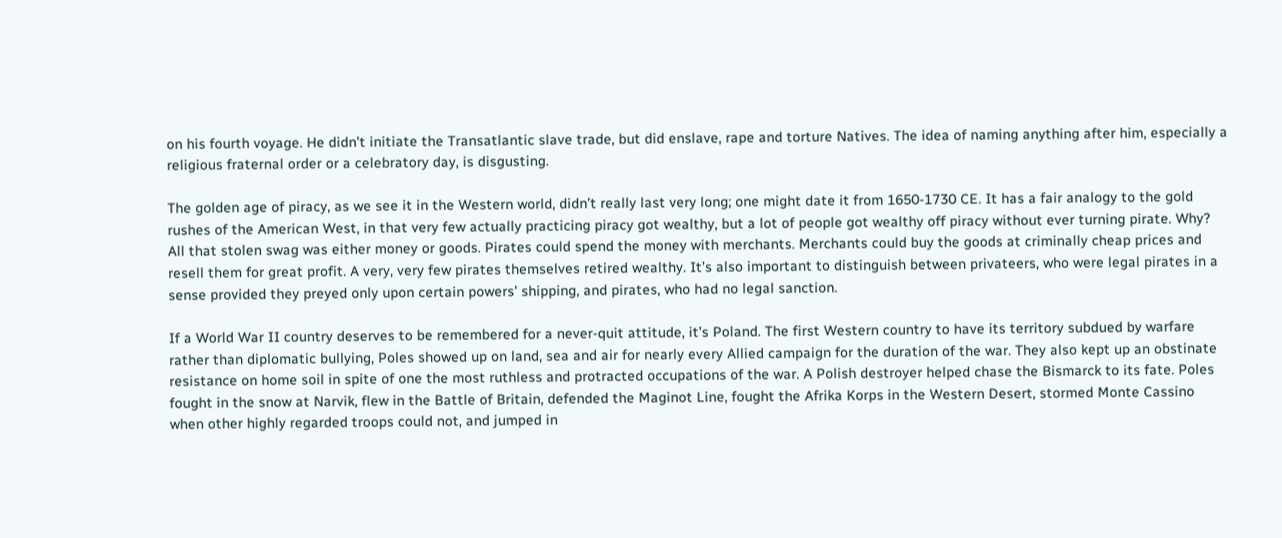on his fourth voyage. He didn’t initiate the Transatlantic slave trade, but did enslave, rape and torture Natives. The idea of naming anything after him, especially a religious fraternal order or a celebratory day, is disgusting.

The golden age of piracy, as we see it in the Western world, didn’t really last very long; one might date it from 1650-1730 CE. It has a fair analogy to the gold rushes of the American West, in that very few actually practicing piracy got wealthy, but a lot of people got wealthy off piracy without ever turning pirate. Why? All that stolen swag was either money or goods. Pirates could spend the money with merchants. Merchants could buy the goods at criminally cheap prices and resell them for great profit. A very, very few pirates themselves retired wealthy. It’s also important to distinguish between privateers, who were legal pirates in a sense provided they preyed only upon certain powers’ shipping, and pirates, who had no legal sanction.

If a World War II country deserves to be remembered for a never-quit attitude, it’s Poland. The first Western country to have its territory subdued by warfare rather than diplomatic bullying, Poles showed up on land, sea and air for nearly every Allied campaign for the duration of the war. They also kept up an obstinate resistance on home soil in spite of one the most ruthless and protracted occupations of the war. A Polish destroyer helped chase the Bismarck to its fate. Poles fought in the snow at Narvik, flew in the Battle of Britain, defended the Maginot Line, fought the Afrika Korps in the Western Desert, stormed Monte Cassino when other highly regarded troops could not, and jumped in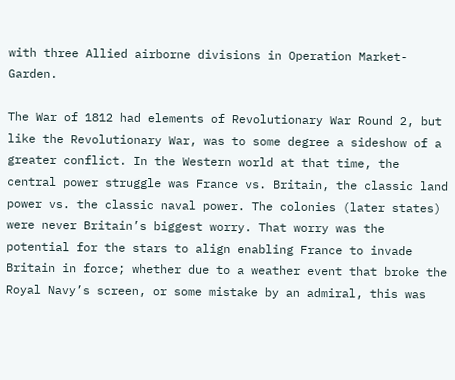with three Allied airborne divisions in Operation Market-Garden.

The War of 1812 had elements of Revolutionary War Round 2, but like the Revolutionary War, was to some degree a sideshow of a greater conflict. In the Western world at that time, the central power struggle was France vs. Britain, the classic land power vs. the classic naval power. The colonies (later states) were never Britain’s biggest worry. That worry was the potential for the stars to align enabling France to invade Britain in force; whether due to a weather event that broke the Royal Navy’s screen, or some mistake by an admiral, this was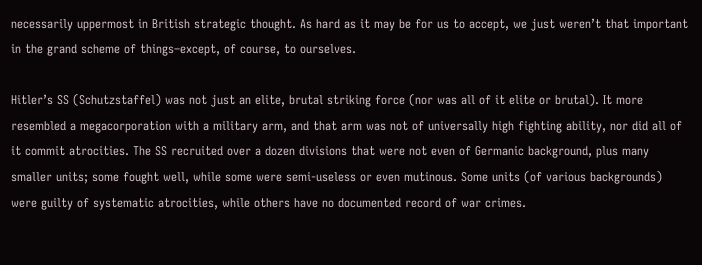necessarily uppermost in British strategic thought. As hard as it may be for us to accept, we just weren’t that important in the grand scheme of things–except, of course, to ourselves.

Hitler’s SS (Schutzstaffel) was not just an elite, brutal striking force (nor was all of it elite or brutal). It more resembled a megacorporation with a military arm, and that arm was not of universally high fighting ability, nor did all of it commit atrocities. The SS recruited over a dozen divisions that were not even of Germanic background, plus many smaller units; some fought well, while some were semi-useless or even mutinous. Some units (of various backgrounds) were guilty of systematic atrocities, while others have no documented record of war crimes.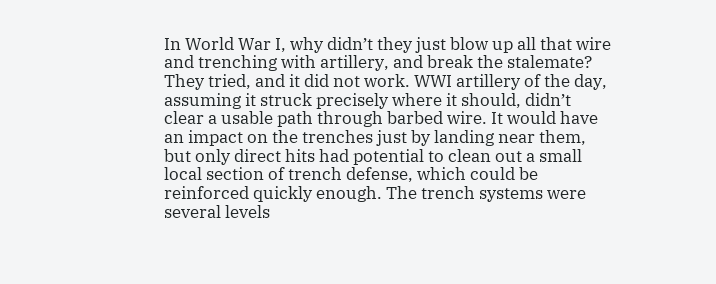In World War I, why didn’t they just blow up all that wire and trenching with artillery, and break the stalemate? They tried, and it did not work. WWI artillery of the day, assuming it struck precisely where it should, didn’t clear a usable path through barbed wire. It would have an impact on the trenches just by landing near them, but only direct hits had potential to clean out a small local section of trench defense, which could be reinforced quickly enough. The trench systems were several levels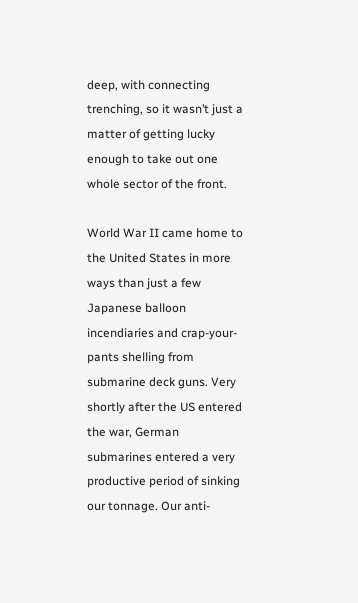deep, with connecting trenching, so it wasn’t just a matter of getting lucky enough to take out one whole sector of the front.

World War II came home to the United States in more ways than just a few Japanese balloon incendiaries and crap-your-pants shelling from submarine deck guns. Very shortly after the US entered the war, German submarines entered a very productive period of sinking our tonnage. Our anti-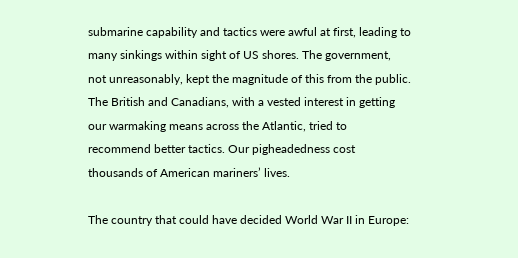submarine capability and tactics were awful at first, leading to many sinkings within sight of US shores. The government, not unreasonably, kept the magnitude of this from the public. The British and Canadians, with a vested interest in getting our warmaking means across the Atlantic, tried to recommend better tactics. Our pigheadedness cost thousands of American mariners’ lives.

The country that could have decided World War II in Europe: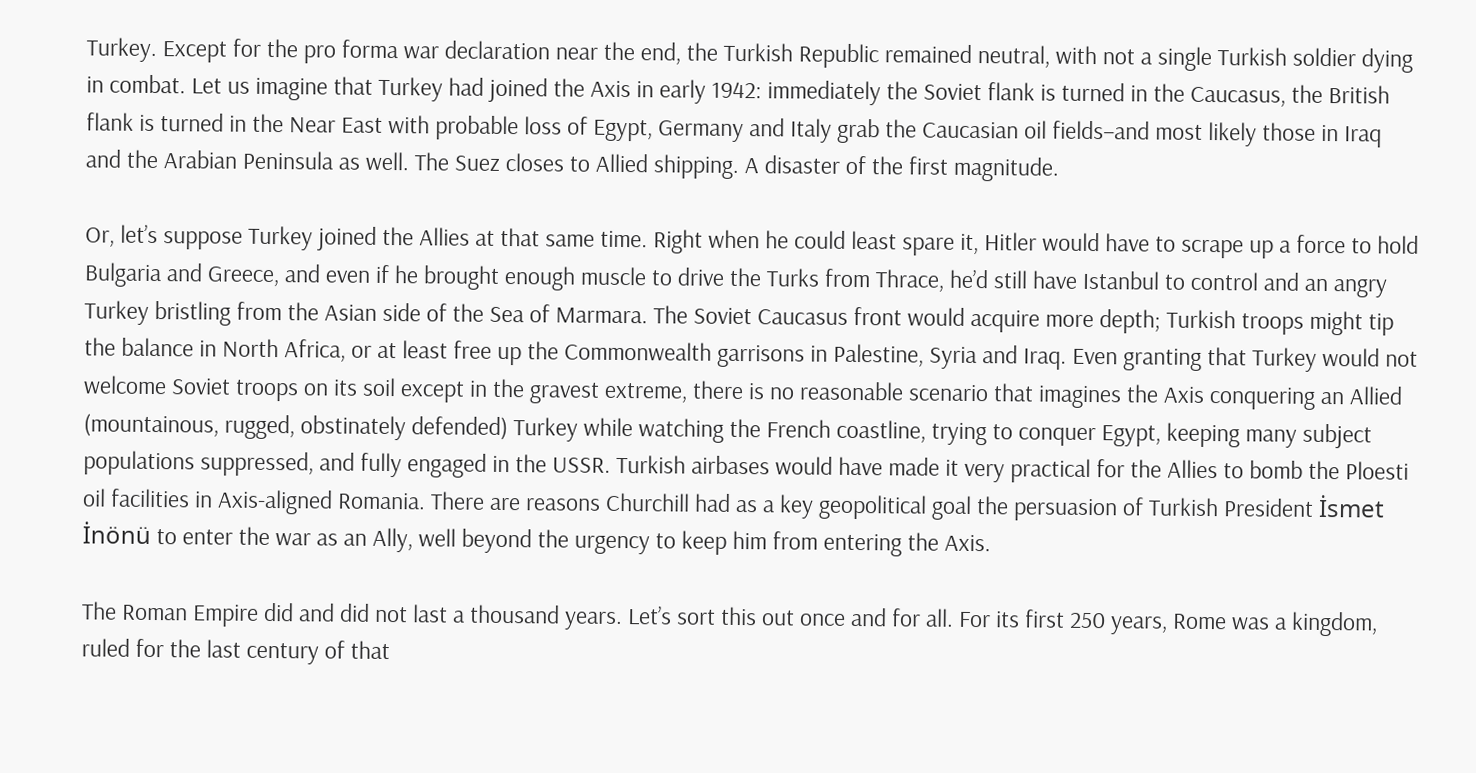Turkey. Except for the pro forma war declaration near the end, the Turkish Republic remained neutral, with not a single Turkish soldier dying in combat. Let us imagine that Turkey had joined the Axis in early 1942: immediately the Soviet flank is turned in the Caucasus, the British flank is turned in the Near East with probable loss of Egypt, Germany and Italy grab the Caucasian oil fields–and most likely those in Iraq and the Arabian Peninsula as well. The Suez closes to Allied shipping. A disaster of the first magnitude.

Or, let’s suppose Turkey joined the Allies at that same time. Right when he could least spare it, Hitler would have to scrape up a force to hold Bulgaria and Greece, and even if he brought enough muscle to drive the Turks from Thrace, he’d still have Istanbul to control and an angry Turkey bristling from the Asian side of the Sea of Marmara. The Soviet Caucasus front would acquire more depth; Turkish troops might tip the balance in North Africa, or at least free up the Commonwealth garrisons in Palestine, Syria and Iraq. Even granting that Turkey would not welcome Soviet troops on its soil except in the gravest extreme, there is no reasonable scenario that imagines the Axis conquering an Allied (mountainous, rugged, obstinately defended) Turkey while watching the French coastline, trying to conquer Egypt, keeping many subject populations suppressed, and fully engaged in the USSR. Turkish airbases would have made it very practical for the Allies to bomb the Ploesti oil facilities in Axis-aligned Romania. There are reasons Churchill had as a key geopolitical goal the persuasion of Turkish President İsmet İnönü to enter the war as an Ally, well beyond the urgency to keep him from entering the Axis.

The Roman Empire did and did not last a thousand years. Let’s sort this out once and for all. For its first 250 years, Rome was a kingdom, ruled for the last century of that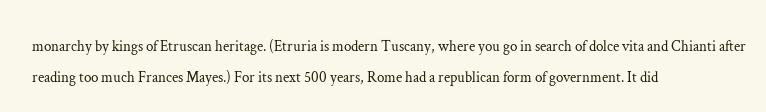monarchy by kings of Etruscan heritage. (Etruria is modern Tuscany, where you go in search of dolce vita and Chianti after reading too much Frances Mayes.) For its next 500 years, Rome had a republican form of government. It did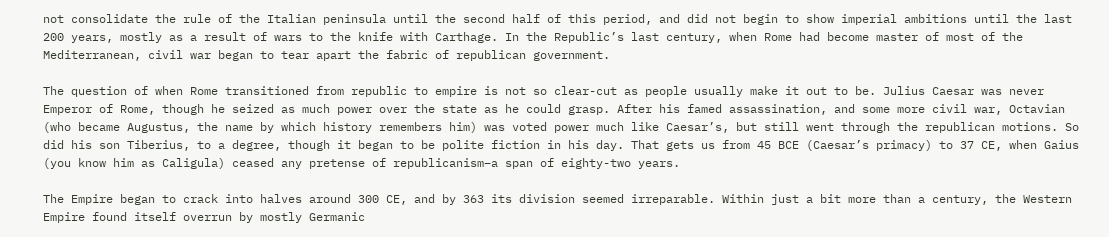not consolidate the rule of the Italian peninsula until the second half of this period, and did not begin to show imperial ambitions until the last 200 years, mostly as a result of wars to the knife with Carthage. In the Republic’s last century, when Rome had become master of most of the Mediterranean, civil war began to tear apart the fabric of republican government.

The question of when Rome transitioned from republic to empire is not so clear-cut as people usually make it out to be. Julius Caesar was never Emperor of Rome, though he seized as much power over the state as he could grasp. After his famed assassination, and some more civil war, Octavian (who became Augustus, the name by which history remembers him) was voted power much like Caesar’s, but still went through the republican motions. So did his son Tiberius, to a degree, though it began to be polite fiction in his day. That gets us from 45 BCE (Caesar’s primacy) to 37 CE, when Gaius (you know him as Caligula) ceased any pretense of republicanism–a span of eighty-two years.

The Empire began to crack into halves around 300 CE, and by 363 its division seemed irreparable. Within just a bit more than a century, the Western Empire found itself overrun by mostly Germanic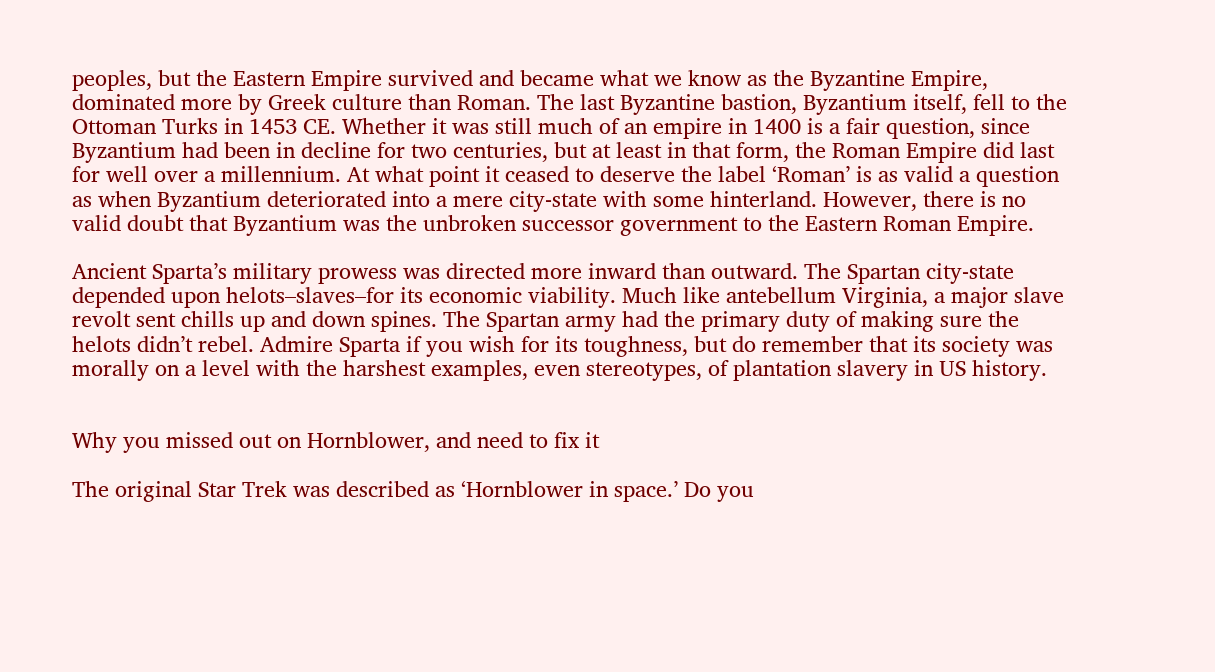peoples, but the Eastern Empire survived and became what we know as the Byzantine Empire, dominated more by Greek culture than Roman. The last Byzantine bastion, Byzantium itself, fell to the Ottoman Turks in 1453 CE. Whether it was still much of an empire in 1400 is a fair question, since Byzantium had been in decline for two centuries, but at least in that form, the Roman Empire did last for well over a millennium. At what point it ceased to deserve the label ‘Roman’ is as valid a question as when Byzantium deteriorated into a mere city-state with some hinterland. However, there is no valid doubt that Byzantium was the unbroken successor government to the Eastern Roman Empire.

Ancient Sparta’s military prowess was directed more inward than outward. The Spartan city-state depended upon helots–slaves–for its economic viability. Much like antebellum Virginia, a major slave revolt sent chills up and down spines. The Spartan army had the primary duty of making sure the helots didn’t rebel. Admire Sparta if you wish for its toughness, but do remember that its society was morally on a level with the harshest examples, even stereotypes, of plantation slavery in US history.


Why you missed out on Hornblower, and need to fix it

The original Star Trek was described as ‘Hornblower in space.’ Do you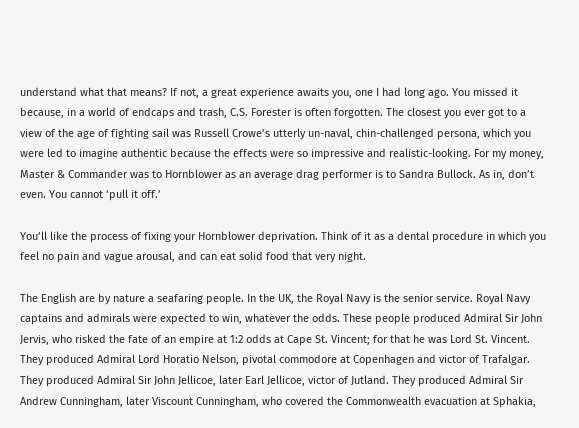understand what that means? If not, a great experience awaits you, one I had long ago. You missed it because, in a world of endcaps and trash, C.S. Forester is often forgotten. The closest you ever got to a view of the age of fighting sail was Russell Crowe’s utterly un-naval, chin-challenged persona, which you were led to imagine authentic because the effects were so impressive and realistic-looking. For my money, Master & Commander was to Hornblower as an average drag performer is to Sandra Bullock. As in, don’t even. You cannot ‘pull it off.’

You’ll like the process of fixing your Hornblower deprivation. Think of it as a dental procedure in which you feel no pain and vague arousal, and can eat solid food that very night.

The English are by nature a seafaring people. In the UK, the Royal Navy is the senior service. Royal Navy captains and admirals were expected to win, whatever the odds. These people produced Admiral Sir John Jervis, who risked the fate of an empire at 1:2 odds at Cape St. Vincent; for that he was Lord St. Vincent. They produced Admiral Lord Horatio Nelson, pivotal commodore at Copenhagen and victor of Trafalgar. They produced Admiral Sir John Jellicoe, later Earl Jellicoe, victor of Jutland. They produced Admiral Sir Andrew Cunningham, later Viscount Cunningham, who covered the Commonwealth evacuation at Sphakia,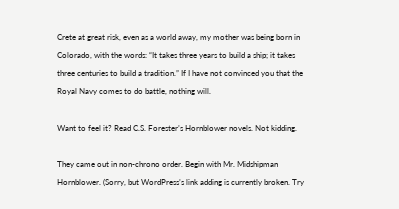Crete at great risk, even as a world away, my mother was being born in Colorado, with the words: “It takes three years to build a ship; it takes three centuries to build a tradition.” If I have not convinced you that the Royal Navy comes to do battle, nothing will.

Want to feel it? Read C.S. Forester’s Hornblower novels. Not kidding.

They came out in non-chrono order. Begin with Mr. Midshipman Hornblower. (Sorry, but WordPress’s link adding is currently broken. Try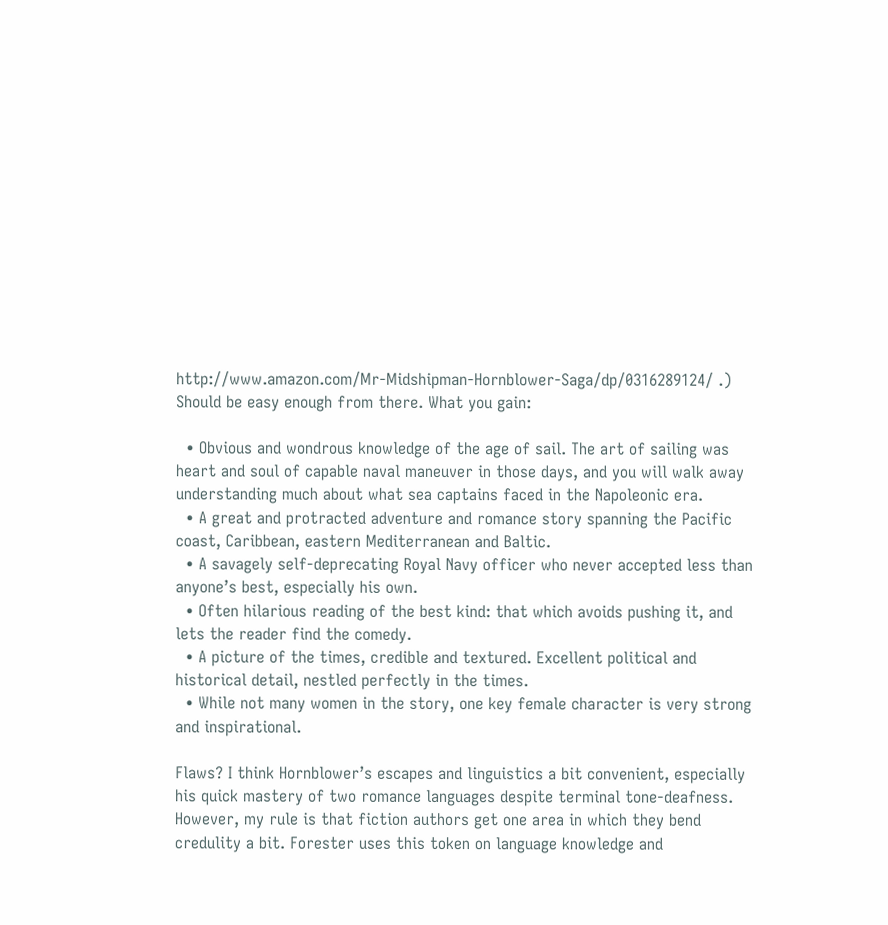http://www.amazon.com/Mr-Midshipman-Hornblower-Saga/dp/0316289124/ .) Should be easy enough from there. What you gain:

  • Obvious and wondrous knowledge of the age of sail. The art of sailing was heart and soul of capable naval maneuver in those days, and you will walk away understanding much about what sea captains faced in the Napoleonic era.
  • A great and protracted adventure and romance story spanning the Pacific coast, Caribbean, eastern Mediterranean and Baltic.
  • A savagely self-deprecating Royal Navy officer who never accepted less than anyone’s best, especially his own.
  • Often hilarious reading of the best kind: that which avoids pushing it, and lets the reader find the comedy.
  • A picture of the times, credible and textured. Excellent political and historical detail, nestled perfectly in the times.
  • While not many women in the story, one key female character is very strong and inspirational.

Flaws? I think Hornblower’s escapes and linguistics a bit convenient, especially his quick mastery of two romance languages despite terminal tone-deafness. However, my rule is that fiction authors get one area in which they bend credulity a bit. Forester uses this token on language knowledge and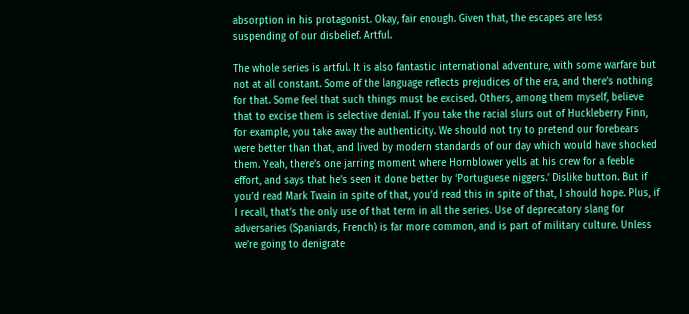absorption in his protagonist. Okay, fair enough. Given that, the escapes are less suspending of our disbelief. Artful.

The whole series is artful. It is also fantastic international adventure, with some warfare but not at all constant. Some of the language reflects prejudices of the era, and there’s nothing for that. Some feel that such things must be excised. Others, among them myself, believe that to excise them is selective denial. If you take the racial slurs out of Huckleberry Finn, for example, you take away the authenticity. We should not try to pretend our forebears were better than that, and lived by modern standards of our day which would have shocked them. Yeah, there’s one jarring moment where Hornblower yells at his crew for a feeble effort, and says that he’s seen it done better by ‘Portuguese niggers.’ Dislike button. But if you’d read Mark Twain in spite of that, you’d read this in spite of that, I should hope. Plus, if I recall, that’s the only use of that term in all the series. Use of deprecatory slang for adversaries (Spaniards, French) is far more common, and is part of military culture. Unless we’re going to denigrate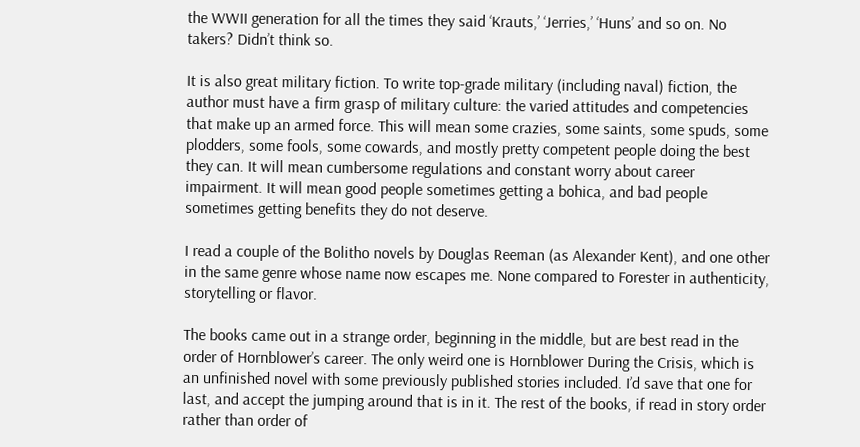the WWII generation for all the times they said ‘Krauts,’ ‘Jerries,’ ‘Huns’ and so on. No takers? Didn’t think so.

It is also great military fiction. To write top-grade military (including naval) fiction, the author must have a firm grasp of military culture: the varied attitudes and competencies that make up an armed force. This will mean some crazies, some saints, some spuds, some plodders, some fools, some cowards, and mostly pretty competent people doing the best they can. It will mean cumbersome regulations and constant worry about career impairment. It will mean good people sometimes getting a bohica, and bad people sometimes getting benefits they do not deserve.

I read a couple of the Bolitho novels by Douglas Reeman (as Alexander Kent), and one other in the same genre whose name now escapes me. None compared to Forester in authenticity, storytelling or flavor.

The books came out in a strange order, beginning in the middle, but are best read in the order of Hornblower’s career. The only weird one is Hornblower During the Crisis, which is an unfinished novel with some previously published stories included. I’d save that one for last, and accept the jumping around that is in it. The rest of the books, if read in story order rather than order of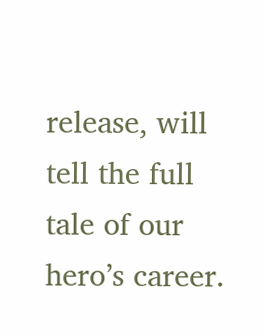release, will tell the full tale of our hero’s career.